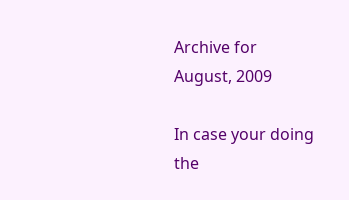Archive for August, 2009

In case your doing the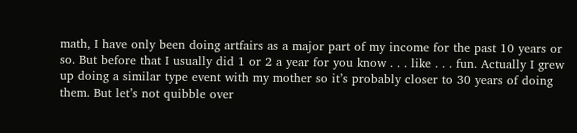math, I have only been doing artfairs as a major part of my income for the past 10 years or so. But before that I usually did 1 or 2 a year for you know . . . like . . . fun. Actually I grew up doing a similar type event with my mother so it’s probably closer to 30 years of doing them. But let’s not quibble over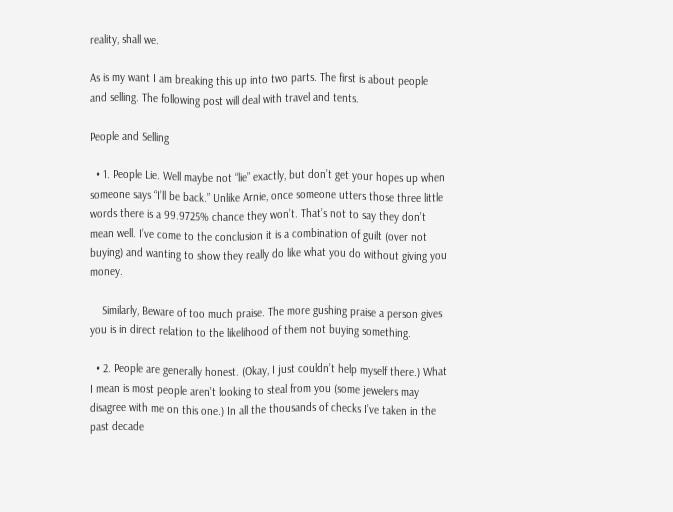reality, shall we.

As is my want I am breaking this up into two parts. The first is about people and selling. The following post will deal with travel and tents.

People and Selling

  • 1. People Lie. Well maybe not “lie” exactly, but don’t get your hopes up when someone says “I’ll be back.” Unlike Arnie, once someone utters those three little words there is a 99.9725% chance they won’t. That’s not to say they don’t mean well. I’ve come to the conclusion it is a combination of guilt (over not buying) and wanting to show they really do like what you do without giving you money.

    Similarly, Beware of too much praise. The more gushing praise a person gives you is in direct relation to the likelihood of them not buying something.

  • 2. People are generally honest. (Okay, I just couldn’t help myself there.) What I mean is most people aren’t looking to steal from you (some jewelers may disagree with me on this one.) In all the thousands of checks I’ve taken in the past decade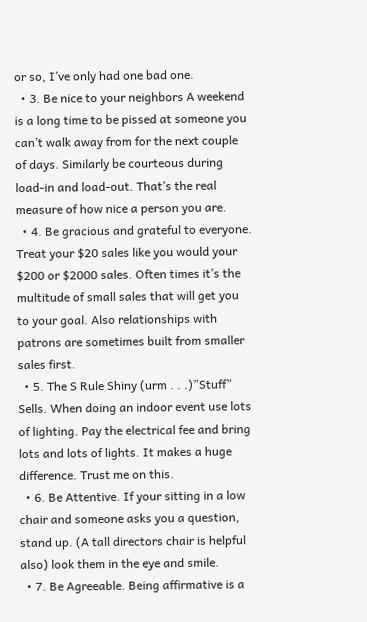or so, I’ve only had one bad one.
  • 3. Be nice to your neighbors A weekend is a long time to be pissed at someone you can’t walk away from for the next couple of days. Similarly be courteous during load-in and load-out. That’s the real measure of how nice a person you are.
  • 4. Be gracious and grateful to everyone. Treat your $20 sales like you would your $200 or $2000 sales. Often times it’s the multitude of small sales that will get you to your goal. Also relationships with patrons are sometimes built from smaller sales first.
  • 5. The S Rule Shiny (urm . . .)”Stuff” Sells. When doing an indoor event use lots of lighting. Pay the electrical fee and bring lots and lots of lights. It makes a huge difference. Trust me on this.
  • 6. Be Attentive. If your sitting in a low chair and someone asks you a question, stand up. (A tall directors chair is helpful also) look them in the eye and smile.
  • 7. Be Agreeable. Being affirmative is a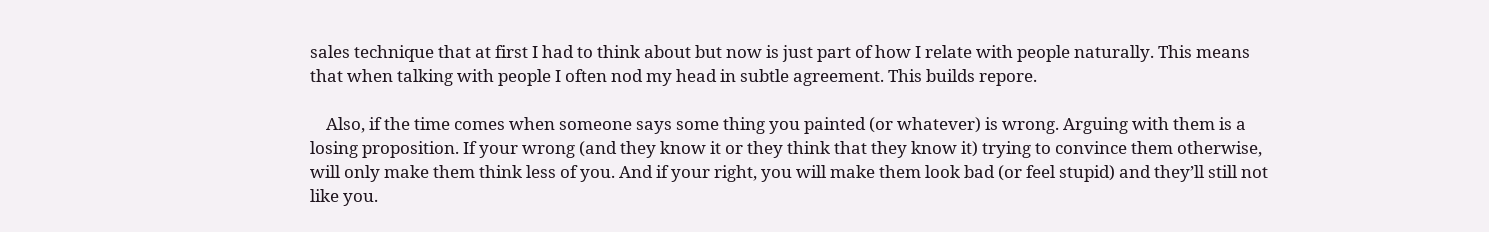sales technique that at first I had to think about but now is just part of how I relate with people naturally. This means that when talking with people I often nod my head in subtle agreement. This builds repore.

    Also, if the time comes when someone says some thing you painted (or whatever) is wrong. Arguing with them is a losing proposition. If your wrong (and they know it or they think that they know it) trying to convince them otherwise, will only make them think less of you. And if your right, you will make them look bad (or feel stupid) and they’ll still not like you.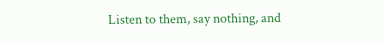Listen to them, say nothing, and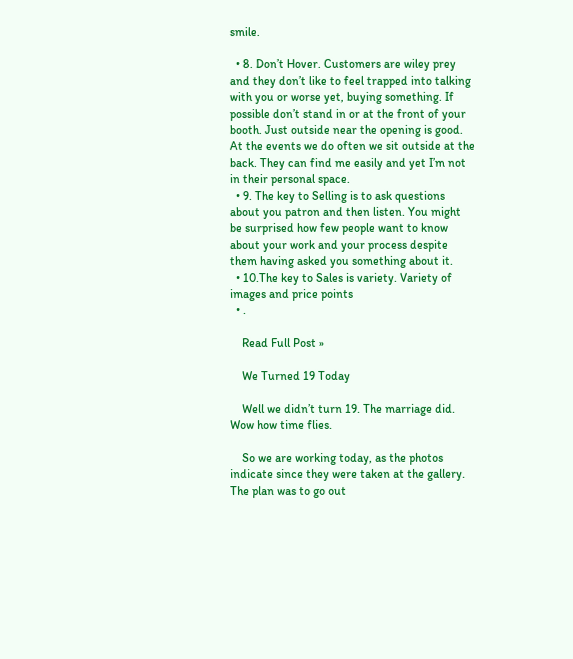smile.

  • 8. Don’t Hover. Customers are wiley prey and they don’t like to feel trapped into talking with you or worse yet, buying something. If possible don’t stand in or at the front of your booth. Just outside near the opening is good. At the events we do often we sit outside at the back. They can find me easily and yet I’m not in their personal space.
  • 9. The key to Selling is to ask questions about you patron and then listen. You might be surprised how few people want to know about your work and your process despite them having asked you something about it.
  • 10.The key to Sales is variety. Variety of images and price points
  • .

    Read Full Post »

    We Turned 19 Today

    Well we didn’t turn 19. The marriage did. Wow how time flies.

    So we are working today, as the photos indicate since they were taken at the gallery. The plan was to go out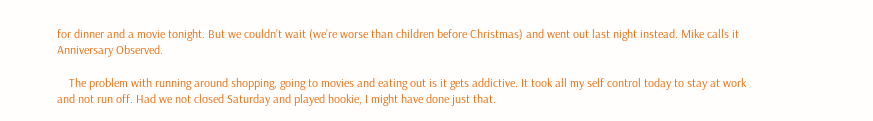for dinner and a movie tonight. But we couldn’t wait (we’re worse than children before Christmas) and went out last night instead. Mike calls it Anniversary Observed.

    The problem with running around shopping, going to movies and eating out is it gets addictive. It took all my self control today to stay at work and not run off. Had we not closed Saturday and played hookie, I might have done just that.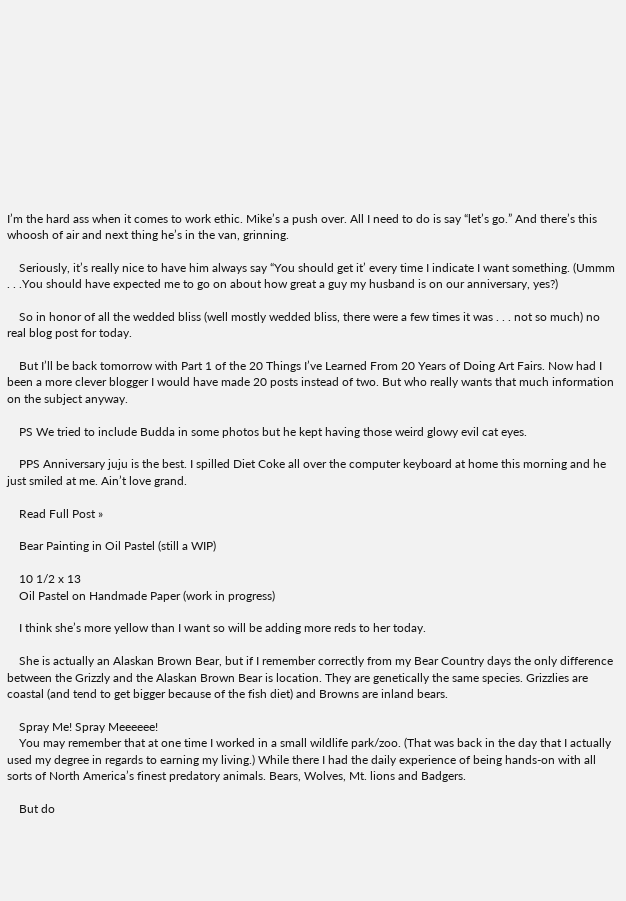I’m the hard ass when it comes to work ethic. Mike’s a push over. All I need to do is say “let’s go.” And there’s this whoosh of air and next thing he’s in the van, grinning.

    Seriously, it’s really nice to have him always say “You should get it’ every time I indicate I want something. (Ummm . . .You should have expected me to go on about how great a guy my husband is on our anniversary, yes?)

    So in honor of all the wedded bliss (well mostly wedded bliss, there were a few times it was . . . not so much) no real blog post for today.

    But I’ll be back tomorrow with Part 1 of the 20 Things I’ve Learned From 20 Years of Doing Art Fairs. Now had I been a more clever blogger I would have made 20 posts instead of two. But who really wants that much information on the subject anyway.

    PS We tried to include Budda in some photos but he kept having those weird glowy evil cat eyes.

    PPS Anniversary juju is the best. I spilled Diet Coke all over the computer keyboard at home this morning and he just smiled at me. Ain’t love grand.

    Read Full Post »

    Bear Painting in Oil Pastel (still a WIP)

    10 1/2 x 13
    Oil Pastel on Handmade Paper (work in progress)

    I think she’s more yellow than I want so will be adding more reds to her today.

    She is actually an Alaskan Brown Bear, but if I remember correctly from my Bear Country days the only difference between the Grizzly and the Alaskan Brown Bear is location. They are genetically the same species. Grizzlies are coastal (and tend to get bigger because of the fish diet) and Browns are inland bears.

    Spray Me! Spray Meeeeee!
    You may remember that at one time I worked in a small wildlife park/zoo. (That was back in the day that I actually used my degree in regards to earning my living.) While there I had the daily experience of being hands-on with all sorts of North America’s finest predatory animals. Bears, Wolves, Mt. lions and Badgers.

    But do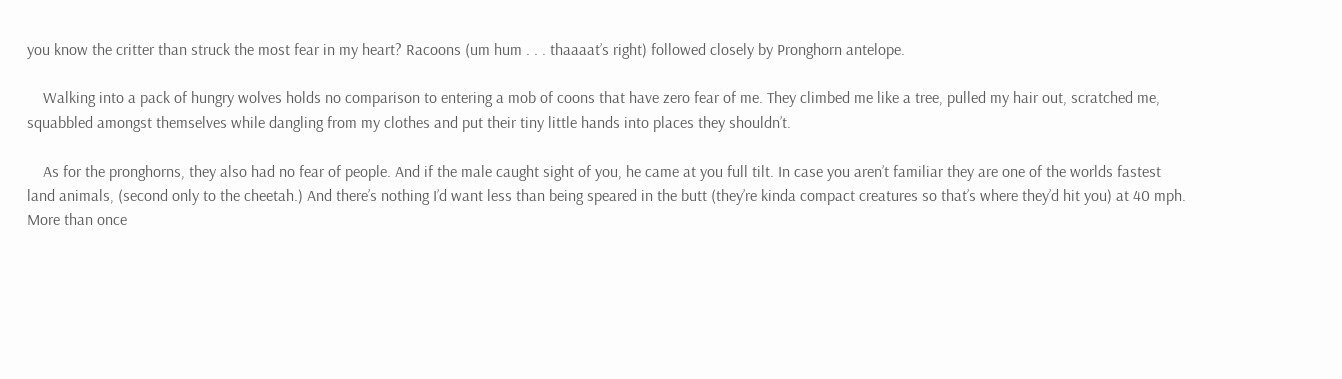you know the critter than struck the most fear in my heart? Racoons (um hum . . . thaaaat’s right) followed closely by Pronghorn antelope.

    Walking into a pack of hungry wolves holds no comparison to entering a mob of coons that have zero fear of me. They climbed me like a tree, pulled my hair out, scratched me, squabbled amongst themselves while dangling from my clothes and put their tiny little hands into places they shouldn’t.

    As for the pronghorns, they also had no fear of people. And if the male caught sight of you, he came at you full tilt. In case you aren’t familiar they are one of the worlds fastest land animals, (second only to the cheetah.) And there’s nothing I’d want less than being speared in the butt (they’re kinda compact creatures so that’s where they’d hit you) at 40 mph. More than once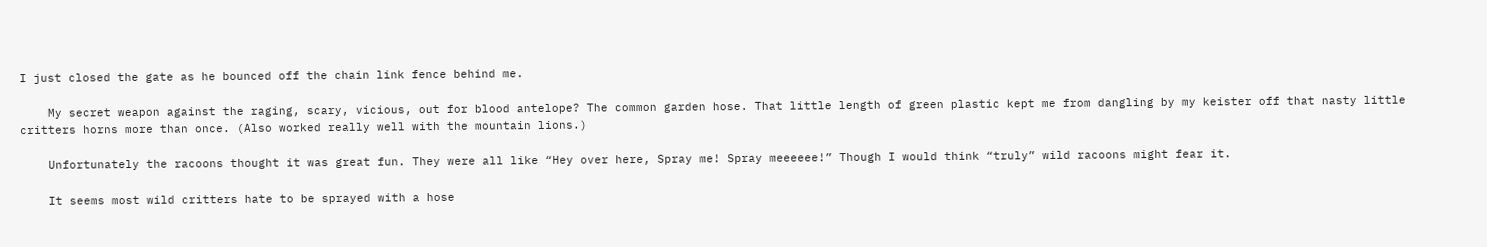I just closed the gate as he bounced off the chain link fence behind me.

    My secret weapon against the raging, scary, vicious, out for blood antelope? The common garden hose. That little length of green plastic kept me from dangling by my keister off that nasty little critters horns more than once. (Also worked really well with the mountain lions.)

    Unfortunately the racoons thought it was great fun. They were all like “Hey over here, Spray me! Spray meeeeee!” Though I would think “truly” wild racoons might fear it.

    It seems most wild critters hate to be sprayed with a hose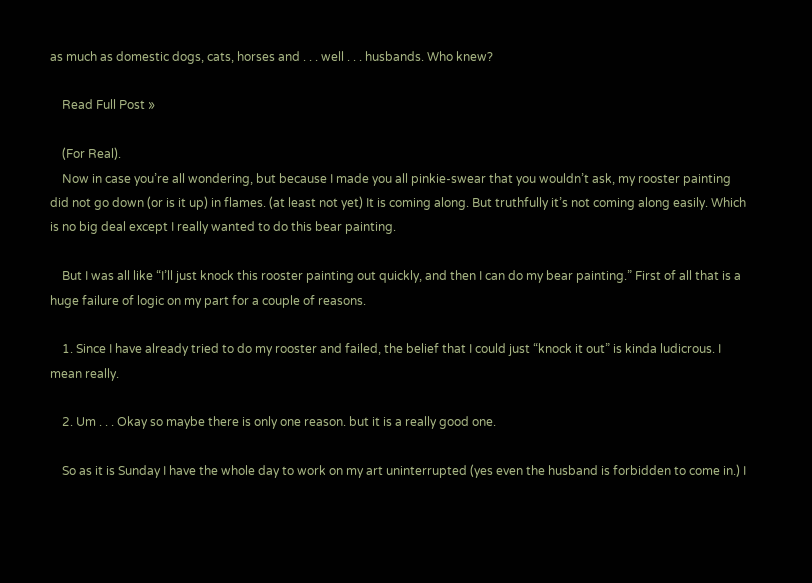as much as domestic dogs, cats, horses and . . . well . . . husbands. Who knew?

    Read Full Post »

    (For Real).
    Now in case you’re all wondering, but because I made you all pinkie-swear that you wouldn’t ask, my rooster painting did not go down (or is it up) in flames. (at least not yet) It is coming along. But truthfully it’s not coming along easily. Which is no big deal except I really wanted to do this bear painting.

    But I was all like “I’ll just knock this rooster painting out quickly, and then I can do my bear painting.” First of all that is a huge failure of logic on my part for a couple of reasons.

    1. Since I have already tried to do my rooster and failed, the belief that I could just “knock it out” is kinda ludicrous. I mean really.

    2. Um . . . Okay so maybe there is only one reason. but it is a really good one.

    So as it is Sunday I have the whole day to work on my art uninterrupted (yes even the husband is forbidden to come in.) I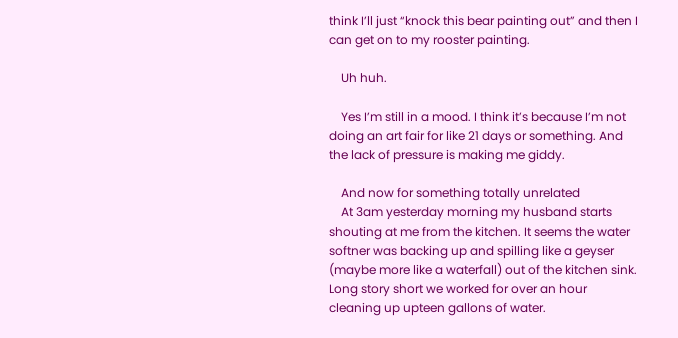think I’ll just “knock this bear painting out” and then I can get on to my rooster painting.

    Uh huh.

    Yes I’m still in a mood. I think it’s because I’m not doing an art fair for like 21 days or something. And the lack of pressure is making me giddy.

    And now for something totally unrelated
    At 3am yesterday morning my husband starts shouting at me from the kitchen. It seems the water softner was backing up and spilling like a geyser (maybe more like a waterfall) out of the kitchen sink. Long story short we worked for over an hour cleaning up upteen gallons of water.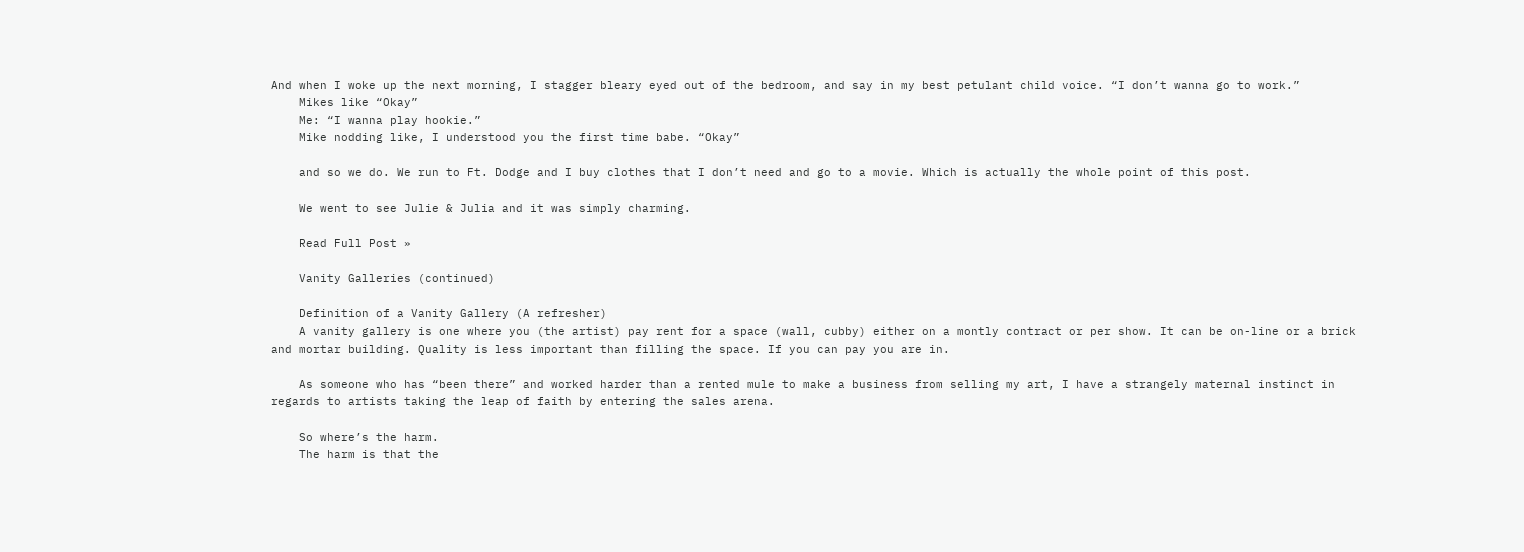And when I woke up the next morning, I stagger bleary eyed out of the bedroom, and say in my best petulant child voice. “I don’t wanna go to work.”
    Mikes like “Okay”
    Me: “I wanna play hookie.”
    Mike nodding like, I understood you the first time babe. “Okay”

    and so we do. We run to Ft. Dodge and I buy clothes that I don’t need and go to a movie. Which is actually the whole point of this post.

    We went to see Julie & Julia and it was simply charming.

    Read Full Post »

    Vanity Galleries (continued)

    Definition of a Vanity Gallery (A refresher)
    A vanity gallery is one where you (the artist) pay rent for a space (wall, cubby) either on a montly contract or per show. It can be on-line or a brick and mortar building. Quality is less important than filling the space. If you can pay you are in.

    As someone who has “been there” and worked harder than a rented mule to make a business from selling my art, I have a strangely maternal instinct in regards to artists taking the leap of faith by entering the sales arena.

    So where’s the harm.
    The harm is that the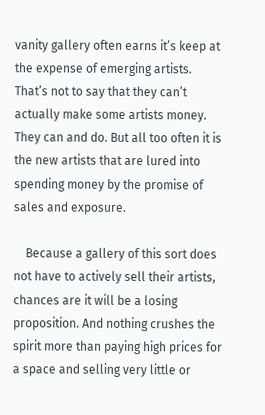vanity gallery often earns it’s keep at the expense of emerging artists. That’s not to say that they can’t actually make some artists money. They can and do. But all too often it is the new artists that are lured into spending money by the promise of sales and exposure.

    Because a gallery of this sort does not have to actively sell their artists, chances are it will be a losing proposition. And nothing crushes the spirit more than paying high prices for a space and selling very little or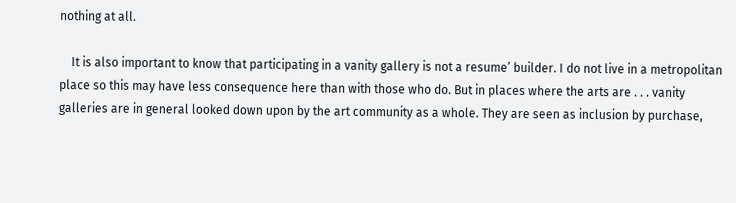nothing at all.

    It is also important to know that participating in a vanity gallery is not a resume’ builder. I do not live in a metropolitan place so this may have less consequence here than with those who do. But in places where the arts are . . . vanity galleries are in general looked down upon by the art community as a whole. They are seen as inclusion by purchase,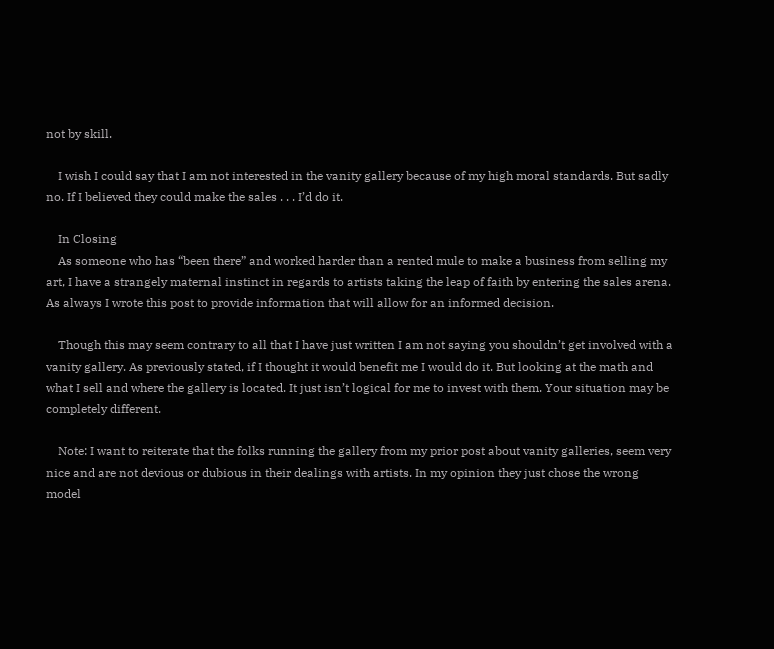not by skill.

    I wish I could say that I am not interested in the vanity gallery because of my high moral standards. But sadly no. If I believed they could make the sales . . . I’d do it.

    In Closing
    As someone who has “been there” and worked harder than a rented mule to make a business from selling my art, I have a strangely maternal instinct in regards to artists taking the leap of faith by entering the sales arena. As always I wrote this post to provide information that will allow for an informed decision.

    Though this may seem contrary to all that I have just written I am not saying you shouldn’t get involved with a vanity gallery. As previously stated, if I thought it would benefit me I would do it. But looking at the math and what I sell and where the gallery is located. It just isn’t logical for me to invest with them. Your situation may be completely different.

    Note: I want to reiterate that the folks running the gallery from my prior post about vanity galleries, seem very nice and are not devious or dubious in their dealings with artists. In my opinion they just chose the wrong model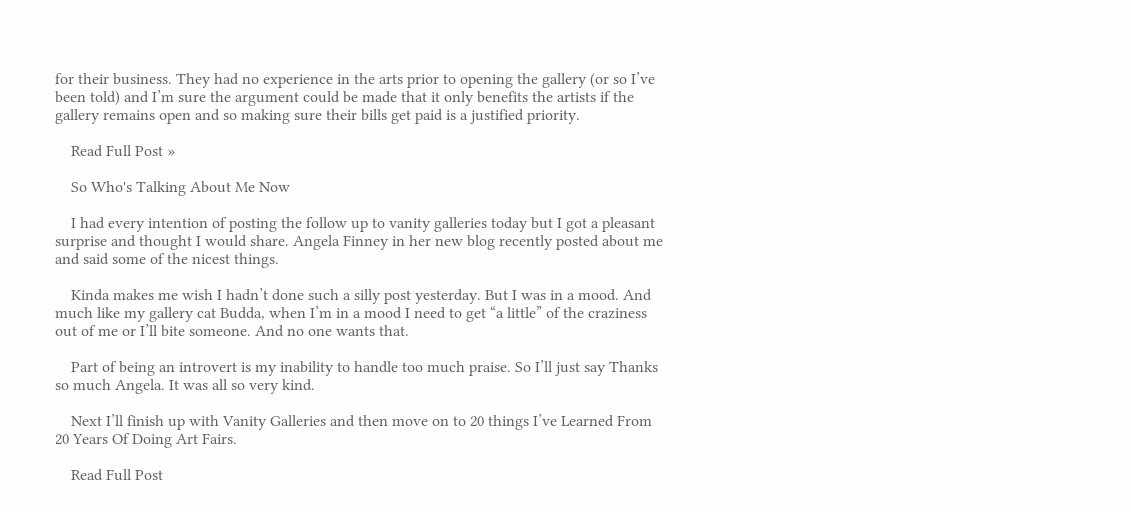for their business. They had no experience in the arts prior to opening the gallery (or so I’ve been told) and I’m sure the argument could be made that it only benefits the artists if the gallery remains open and so making sure their bills get paid is a justified priority.

    Read Full Post »

    So Who's Talking About Me Now

    I had every intention of posting the follow up to vanity galleries today but I got a pleasant surprise and thought I would share. Angela Finney in her new blog recently posted about me and said some of the nicest things.

    Kinda makes me wish I hadn’t done such a silly post yesterday. But I was in a mood. And much like my gallery cat Budda, when I’m in a mood I need to get “a little” of the craziness out of me or I’ll bite someone. And no one wants that.

    Part of being an introvert is my inability to handle too much praise. So I’ll just say Thanks so much Angela. It was all so very kind.

    Next I’ll finish up with Vanity Galleries and then move on to 20 things I’ve Learned From 20 Years Of Doing Art Fairs.

    Read Full Post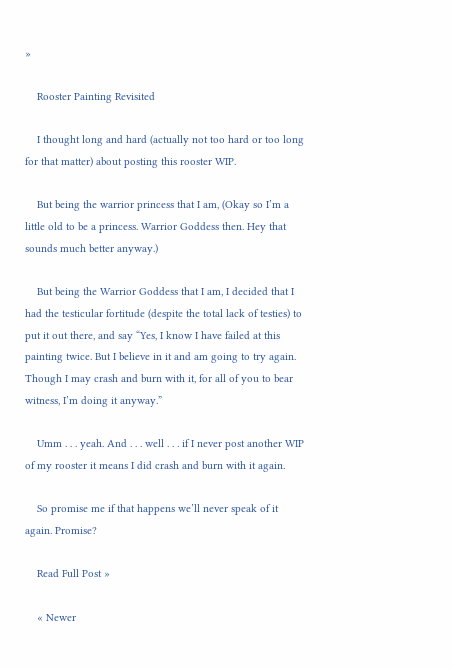»

    Rooster Painting Revisited

    I thought long and hard (actually not too hard or too long for that matter) about posting this rooster WIP.

    But being the warrior princess that I am, (Okay so I’m a little old to be a princess. Warrior Goddess then. Hey that sounds much better anyway.)

    But being the Warrior Goddess that I am, I decided that I had the testicular fortitude (despite the total lack of testies) to put it out there, and say “Yes, I know I have failed at this painting twice. But I believe in it and am going to try again. Though I may crash and burn with it, for all of you to bear witness, I’m doing it anyway.”

    Umm . . . yeah. And . . . well . . . if I never post another WIP of my rooster it means I did crash and burn with it again.

    So promise me if that happens we’ll never speak of it again. Promise?

    Read Full Post »

    « Newer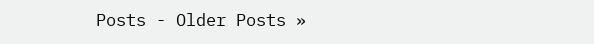Posts - Older Posts »